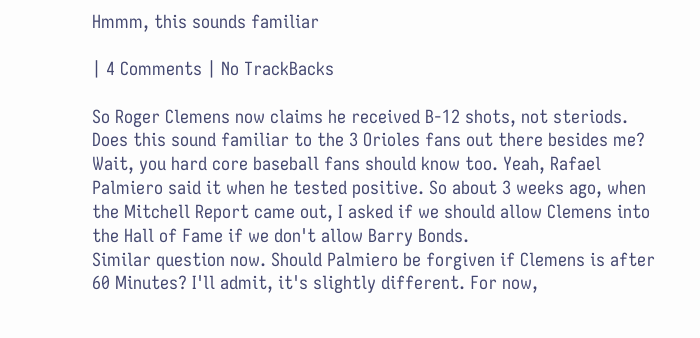Hmmm, this sounds familiar

| 4 Comments | No TrackBacks

So Roger Clemens now claims he received B-12 shots, not steriods. Does this sound familiar to the 3 Orioles fans out there besides me? Wait, you hard core baseball fans should know too. Yeah, Rafael Palmiero said it when he tested positive. So about 3 weeks ago, when the Mitchell Report came out, I asked if we should allow Clemens into the Hall of Fame if we don't allow Barry Bonds.
Similar question now. Should Palmiero be forgiven if Clemens is after 60 Minutes? I'll admit, it's slightly different. For now,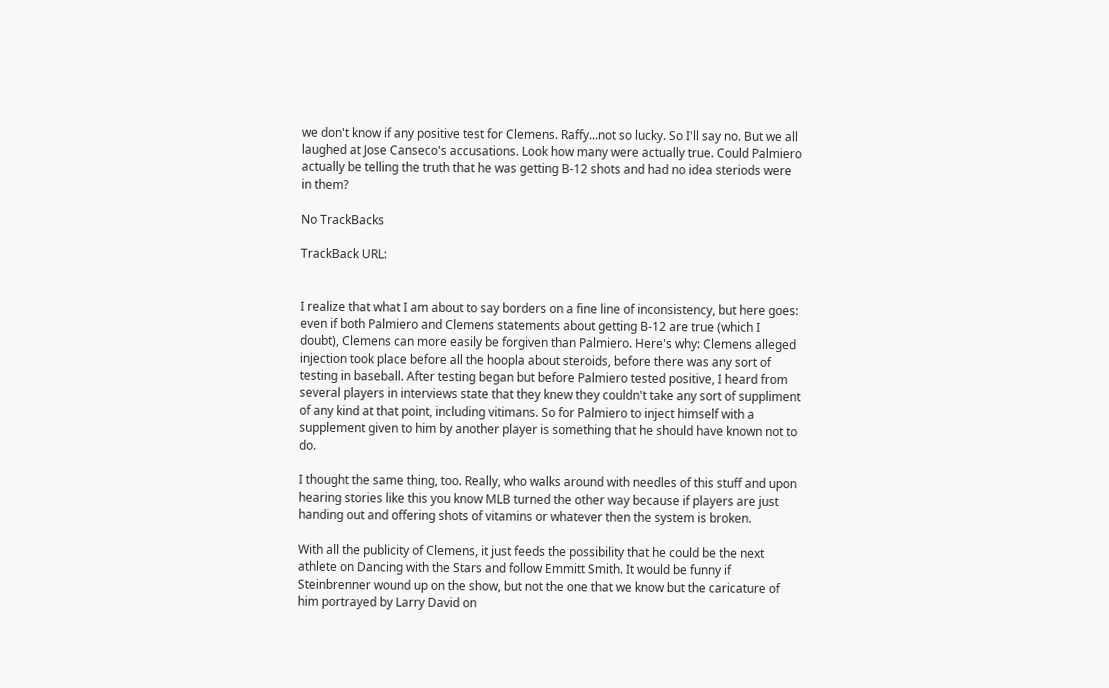we don't know if any positive test for Clemens. Raffy...not so lucky. So I'll say no. But we all laughed at Jose Canseco's accusations. Look how many were actually true. Could Palmiero actually be telling the truth that he was getting B-12 shots and had no idea steriods were in them?

No TrackBacks

TrackBack URL:


I realize that what I am about to say borders on a fine line of inconsistency, but here goes: even if both Palmiero and Clemens statements about getting B-12 are true (which I doubt), Clemens can more easily be forgiven than Palmiero. Here's why: Clemens alleged injection took place before all the hoopla about steroids, before there was any sort of testing in baseball. After testing began but before Palmiero tested positive, I heard from several players in interviews state that they knew they couldn't take any sort of suppliment of any kind at that point, including vitimans. So for Palmiero to inject himself with a supplement given to him by another player is something that he should have known not to do.

I thought the same thing, too. Really, who walks around with needles of this stuff and upon hearing stories like this you know MLB turned the other way because if players are just handing out and offering shots of vitamins or whatever then the system is broken.

With all the publicity of Clemens, it just feeds the possibility that he could be the next athlete on Dancing with the Stars and follow Emmitt Smith. It would be funny if Steinbrenner wound up on the show, but not the one that we know but the caricature of him portrayed by Larry David on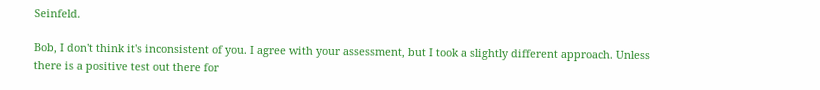Seinfeld.

Bob, I don't think it's inconsistent of you. I agree with your assessment, but I took a slightly different approach. Unless there is a positive test out there for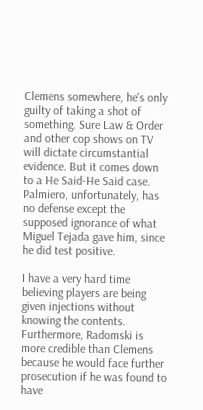Clemens somewhere, he's only guilty of taking a shot of something. Sure Law & Order and other cop shows on TV will dictate circumstantial evidence. But it comes down to a He Said-He Said case. Palmiero, unfortunately, has no defense except the supposed ignorance of what Miguel Tejada gave him, since he did test positive.

I have a very hard time believing players are being given injections without knowing the contents. Furthermore, Radomski is more credible than Clemens because he would face further prosecution if he was found to have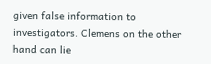given false information to investigators. Clemens on the other hand can lie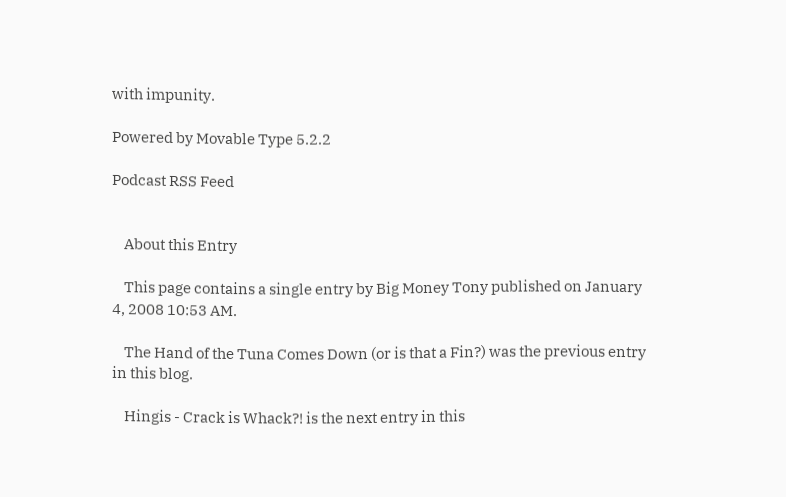with impunity.

Powered by Movable Type 5.2.2

Podcast RSS Feed


    About this Entry

    This page contains a single entry by Big Money Tony published on January 4, 2008 10:53 AM.

    The Hand of the Tuna Comes Down (or is that a Fin?) was the previous entry in this blog.

    Hingis - Crack is Whack?! is the next entry in this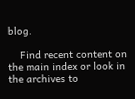blog.

    Find recent content on the main index or look in the archives to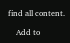find all content.

    Add to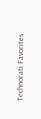Technorati Favorites